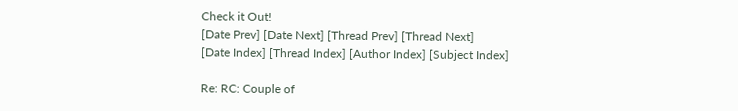Check it Out!
[Date Prev] [Date Next] [Thread Prev] [Thread Next]
[Date Index] [Thread Index] [Author Index] [Subject Index]

Re: RC: Couple of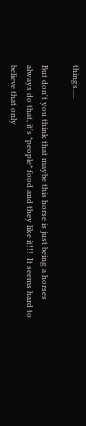things.....

But don't you think that maybe this horse is just being a horses
always do that, it's *people* food and they like it!!!  It seems hard to
believe that only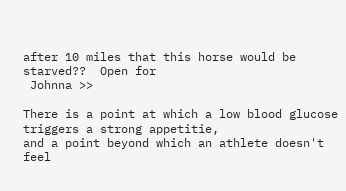after 10 miles that this horse would be starved??  Open for
 Johnna >>

There is a point at which a low blood glucose triggers a strong appetitie,
and a point beyond which an athlete doesn't feel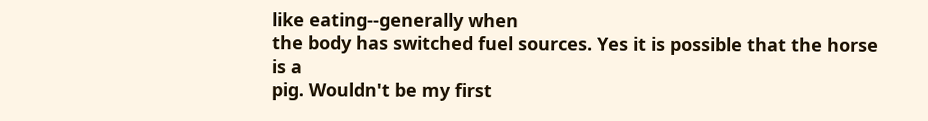like eating--generally when
the body has switched fuel sources. Yes it is possible that the horse is a
pig. Wouldn't be my first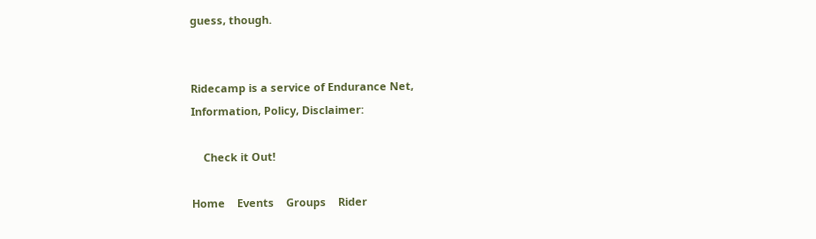guess, though.


Ridecamp is a service of Endurance Net,
Information, Policy, Disclaimer:

    Check it Out!

Home    Events    Groups    Rider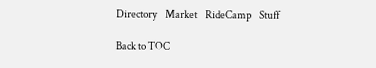Directory    Market    RideCamp    Stuff

Back to TOC